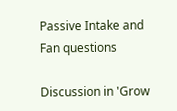Passive Intake and Fan questions

Discussion in 'Grow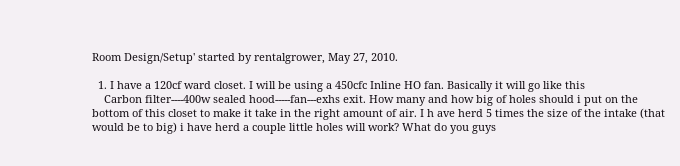Room Design/Setup' started by rentalgrower, May 27, 2010.

  1. I have a 120cf ward closet. I will be using a 450cfc Inline HO fan. Basically it will go like this
    Carbon filter----400w sealed hood-----fan---exhs exit. How many and how big of holes should i put on the bottom of this closet to make it take in the right amount of air. I h ave herd 5 times the size of the intake (that would be to big) i have herd a couple little holes will work? What do you guys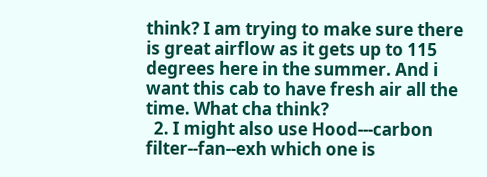think? I am trying to make sure there is great airflow as it gets up to 115 degrees here in the summer. And i want this cab to have fresh air all the time. What cha think?
  2. I might also use Hood---carbon filter--fan--exh which one is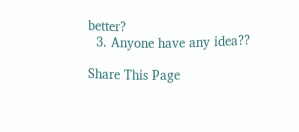better?
  3. Anyone have any idea??

Share This Page